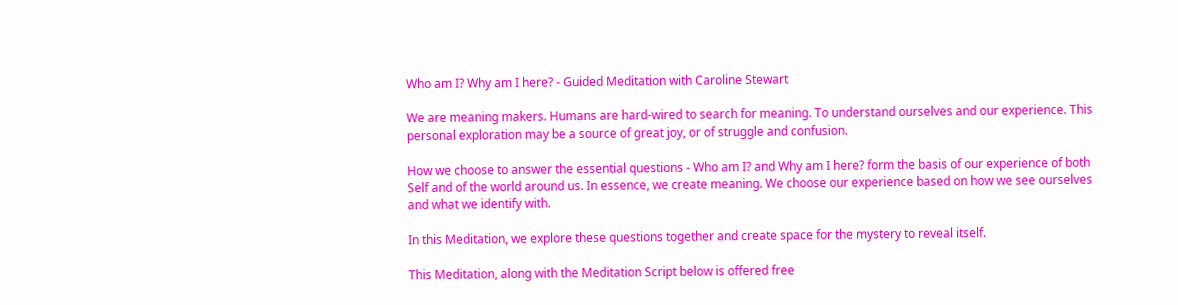Who am I? Why am I here? - Guided Meditation with Caroline Stewart

We are meaning makers. Humans are hard-wired to search for meaning. To understand ourselves and our experience. This personal exploration may be a source of great joy, or of struggle and confusion.

How we choose to answer the essential questions - Who am I? and Why am I here? form the basis of our experience of both Self and of the world around us. In essence, we create meaning. We choose our experience based on how we see ourselves and what we identify with.

In this Meditation, we explore these questions together and create space for the mystery to reveal itself.

This Meditation, along with the Meditation Script below is offered free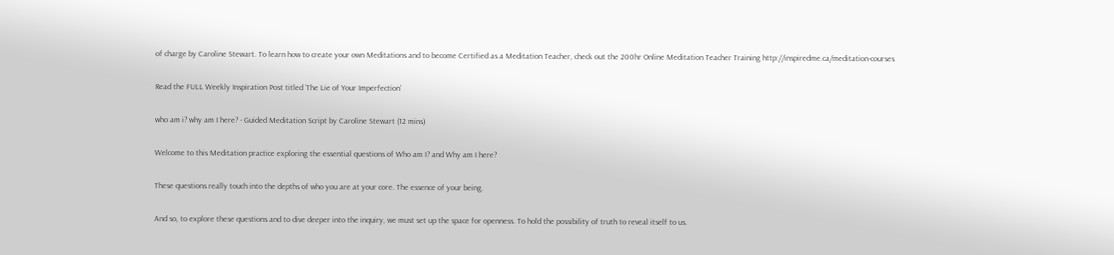of charge by Caroline Stewart. To learn how to create your own Meditations and to become Certified as a Meditation Teacher, check out the 200hr Online Meditation Teacher Training http://inspiredme.ca/meditation-courses

Read the FULL Weekly Inspiration Post titled ‘The Lie of Your Imperfection’

who am i? why am I here? - Guided Meditation Script by Caroline Stewart (12 mins)

Welcome to this Meditation practice exploring the essential questions of Who am I? and Why am I here?

These questions really touch into the depths of who you are at your core. The essence of your being.

And so, to explore these questions and to dive deeper into the inquiry, we must set up the space for openness. To hold the possibility of truth to reveal itself to us.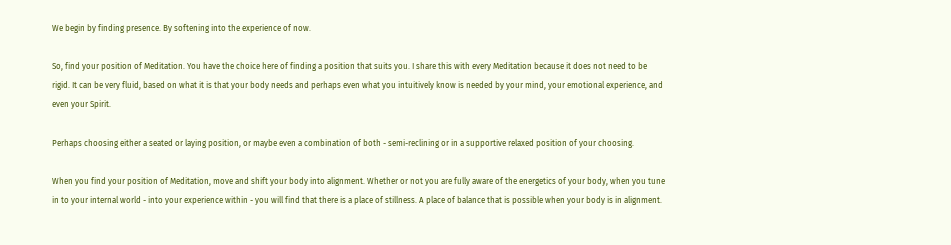We begin by finding presence. By softening into the experience of now.

So, find your position of Meditation. You have the choice here of finding a position that suits you. I share this with every Meditation because it does not need to be rigid. It can be very fluid, based on what it is that your body needs and perhaps even what you intuitively know is needed by your mind, your emotional experience, and even your Spirit.

Perhaps choosing either a seated or laying position, or maybe even a combination of both - semi-reclining or in a supportive relaxed position of your choosing.

When you find your position of Meditation, move and shift your body into alignment. Whether or not you are fully aware of the energetics of your body, when you tune in to your internal world - into your experience within - you will find that there is a place of stillness. A place of balance that is possible when your body is in alignment.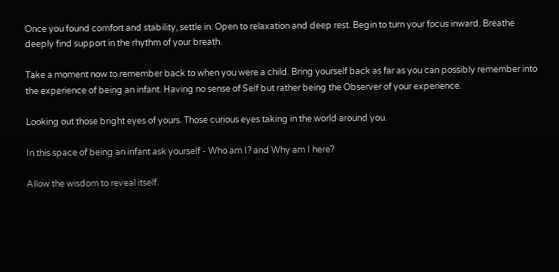Once you found comfort and stability, settle in. Open to relaxation and deep rest. Begin to turn your focus inward. Breathe deeply find support in the rhythm of your breath.

Take a moment now to remember back to when you were a child. Bring yourself back as far as you can possibly remember into the experience of being an infant. Having no sense of Self but rather being the Observer of your experience.

Looking out those bright eyes of yours. Those curious eyes taking in the world around you.

In this space of being an infant ask yourself - Who am I? and Why am I here?

Allow the wisdom to reveal itself.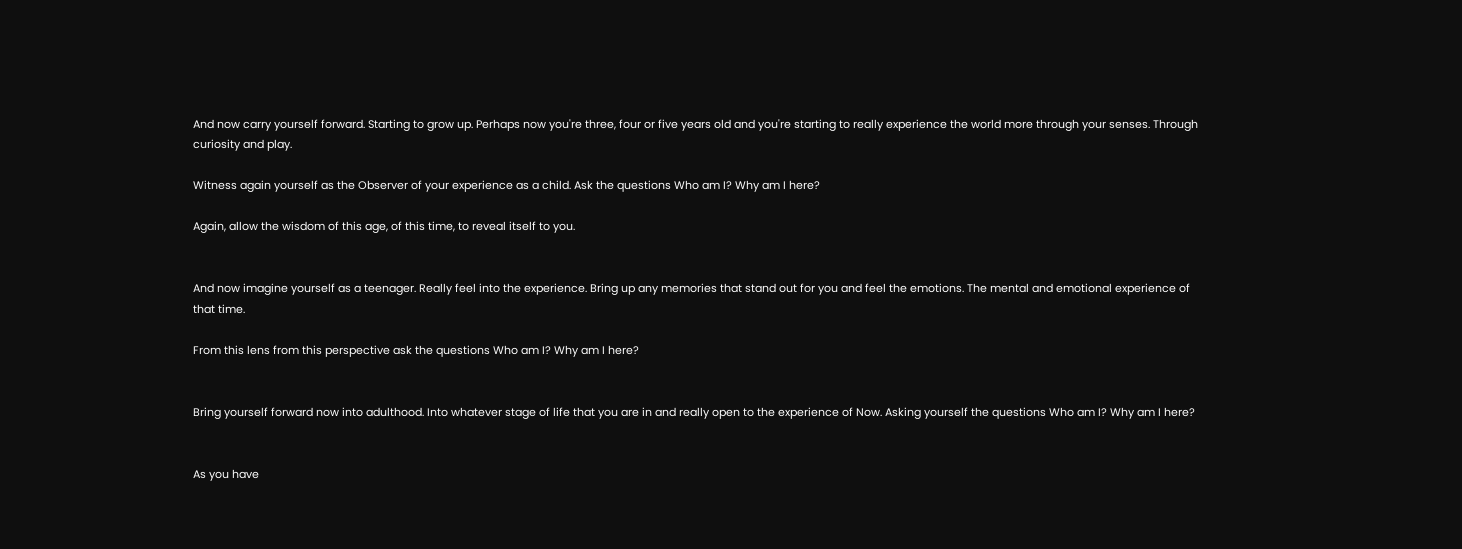And now carry yourself forward. Starting to grow up. Perhaps now you're three, four or five years old and you're starting to really experience the world more through your senses. Through curiosity and play.

Witness again yourself as the Observer of your experience as a child. Ask the questions Who am I? Why am I here?

Again, allow the wisdom of this age, of this time, to reveal itself to you.


And now imagine yourself as a teenager. Really feel into the experience. Bring up any memories that stand out for you and feel the emotions. The mental and emotional experience of that time.

From this lens from this perspective ask the questions Who am I? Why am I here?


Bring yourself forward now into adulthood. Into whatever stage of life that you are in and really open to the experience of Now. Asking yourself the questions Who am I? Why am I here?


As you have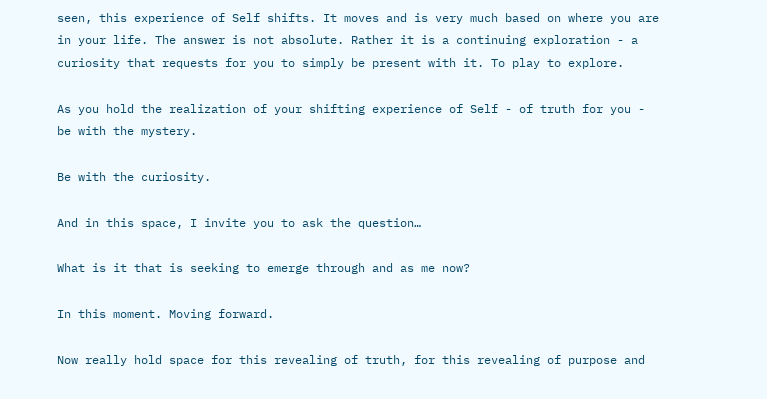seen, this experience of Self shifts. It moves and is very much based on where you are in your life. The answer is not absolute. Rather it is a continuing exploration - a curiosity that requests for you to simply be present with it. To play to explore.

As you hold the realization of your shifting experience of Self - of truth for you - be with the mystery.

Be with the curiosity.

And in this space, I invite you to ask the question…

What is it that is seeking to emerge through and as me now?

In this moment. Moving forward.

Now really hold space for this revealing of truth, for this revealing of purpose and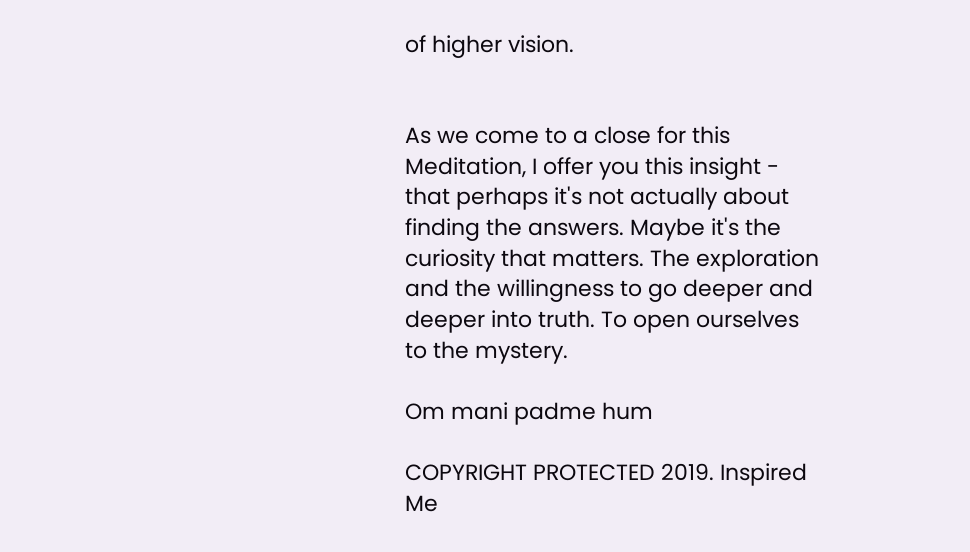of higher vision.


As we come to a close for this Meditation, I offer you this insight - that perhaps it's not actually about finding the answers. Maybe it's the curiosity that matters. The exploration and the willingness to go deeper and deeper into truth. To open ourselves to the mystery.

Om mani padme hum

COPYRIGHT PROTECTED 2019. Inspired Me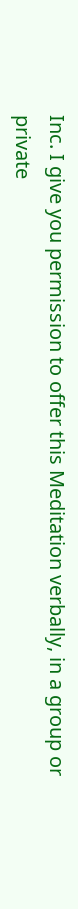Inc. I give you permission to offer this Meditation verbally, in a group or private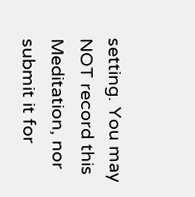setting. You may NOT record this Meditation, nor submit it for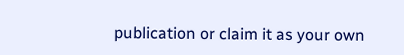publication or claim it as your own